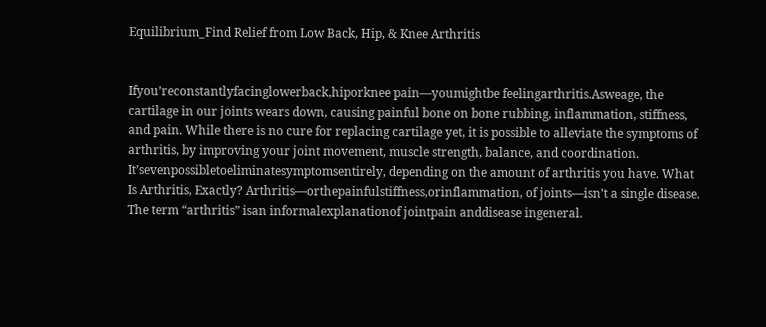Equilibrium_Find Relief from Low Back, Hip, & Knee Arthritis


Ifyou’reconstantlyfacinglowerback,hiporknee pain—youmightbe feelingarthritis.Asweage, the cartilage in our joints wears down, causing painful bone on bone rubbing, inflammation, stiffness, and pain. While there is no cure for replacing cartilage yet, it is possible to alleviate the symptoms of arthritis, by improving your joint movement, muscle strength, balance, and coordination. It’sevenpossibletoeliminatesymptomsentirely, depending on the amount of arthritis you have. What Is Arthritis, Exactly? Arthritis—orthepainfulstiffness,orinflammation, of joints—isn’t a single disease. The term “arthritis” isan informalexplanationof jointpain anddisease ingeneral.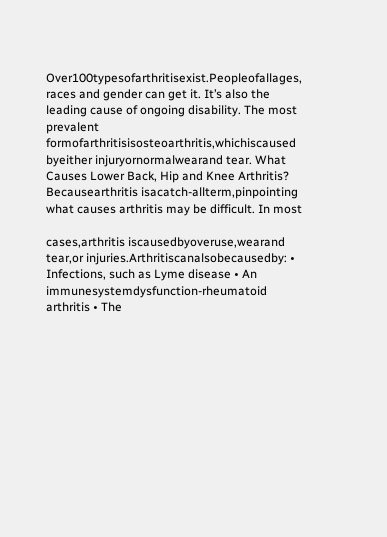Over100typesofarthritisexist.Peopleofallages, races and gender can get it. It’s also the leading cause of ongoing disability. The most prevalent formofarthritisisosteoarthritis,whichiscaused byeither injuryornormalwearand tear. What Causes Lower Back, Hip and Knee Arthritis? Becausearthritis isacatch-allterm,pinpointing what causes arthritis may be difficult. In most

cases,arthritis iscausedbyoveruse,wearand tear,or injuries.Arthritiscanalsobecausedby: • Infections, such as Lyme disease • An immunesystemdysfunction-rheumatoid arthritis • The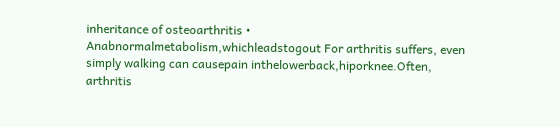inheritance of osteoarthritis • Anabnormalmetabolism,whichleadstogout For arthritis suffers, even simply walking can causepain inthelowerback,hiporknee.Often, arthritis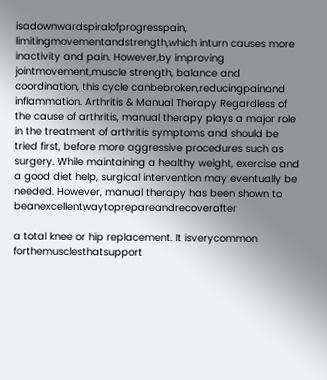isadownwardspiralofprogresspain, limitingmovementandstrength,which inturn causes more inactivity and pain. However,by improving jointmovement,muscle strength, balance and coordination, this cycle canbebroken,reducingpainand inflammation. Arthritis & Manual Therapy Regardless of the cause of arthritis, manual therapy plays a major role in the treatment of arthritis symptoms and should be tried first, before more aggressive procedures such as surgery. While maintaining a healthy weight, exercise and a good diet help, surgical intervention may eventually be needed. However, manual therapy has been shown to beanexcellentwaytoprepareandrecoverafter

a total knee or hip replacement. It isverycommon forthemusclesthatsupport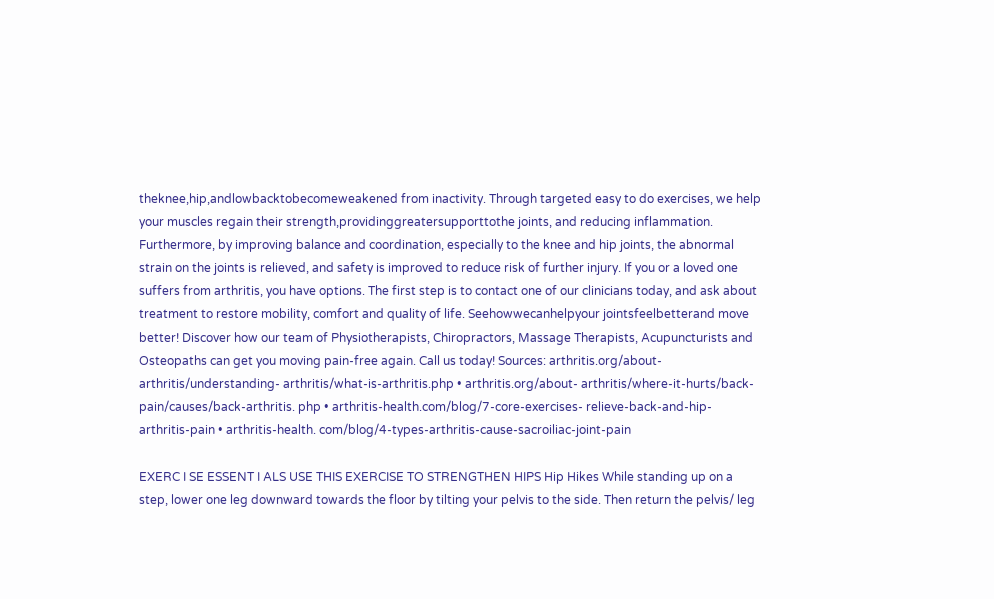theknee,hip,andlowbacktobecomeweakened from inactivity. Through targeted easy to do exercises, we help your muscles regain their strength,providinggreatersupporttothe joints, and reducing inflammation. Furthermore, by improving balance and coordination, especially to the knee and hip joints, the abnormal strain on the joints is relieved, and safety is improved to reduce risk of further injury. If you or a loved one suffers from arthritis, you have options. The first step is to contact one of our clinicians today, and ask about treatment to restore mobility, comfort and quality of life. Seehowwecanhelpyour jointsfeelbetterand move better! Discover how our team of Physiotherapists, Chiropractors, Massage Therapists, Acupuncturists and Osteopaths can get you moving pain-free again. Call us today! Sources: arthritis.org/about-arthritis/understanding- arthritis/what-is-arthritis.php • arthritis.org/about- arthritis/where-it-hurts/back-pain/causes/back-arthritis. php • arthritis-health.com/blog/7-core-exercises- relieve-back-and-hip-arthritis-pain • arthritis-health. com/blog/4-types-arthritis-cause-sacroiliac-joint-pain

EXERC I SE ESSENT I ALS USE THIS EXERCISE TO STRENGTHEN HIPS Hip Hikes While standing up on a step, lower one leg downward towards the floor by tilting your pelvis to the side. Then return the pelvis/ leg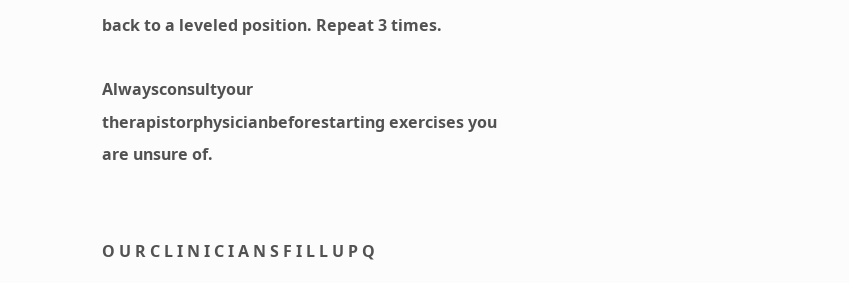back to a leveled position. Repeat 3 times.

Alwaysconsultyour therapistorphysicianbeforestarting exercises you are unsure of.


O U R C L I N I C I A N S F I L L U P Q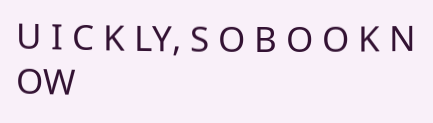U I C K LY, S O B O O K N OW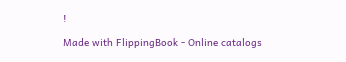!

Made with FlippingBook - Online catalogs